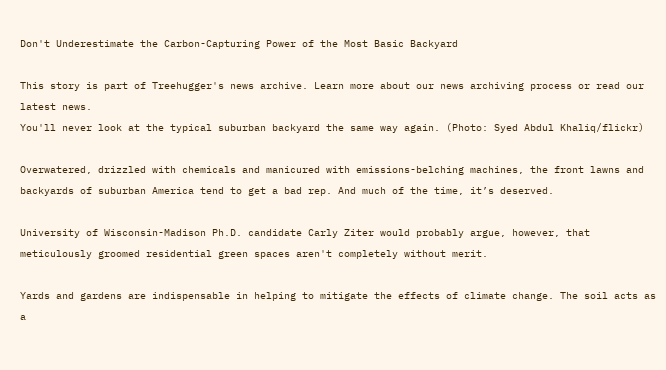Don't Underestimate the Carbon-Capturing Power of the Most Basic Backyard

This story is part of Treehugger's news archive. Learn more about our news archiving process or read our latest news.
You'll never look at the typical suburban backyard the same way again. (Photo: Syed Abdul Khaliq/flickr)

Overwatered, drizzled with chemicals and manicured with emissions-belching machines, the front lawns and backyards of suburban America tend to get a bad rep. And much of the time, it’s deserved.

University of Wisconsin-Madison Ph.D. candidate Carly Ziter would probably argue, however, that meticulously groomed residential green spaces aren't completely without merit.

Yards and gardens are indispensable in helping to mitigate the effects of climate change. The soil acts as a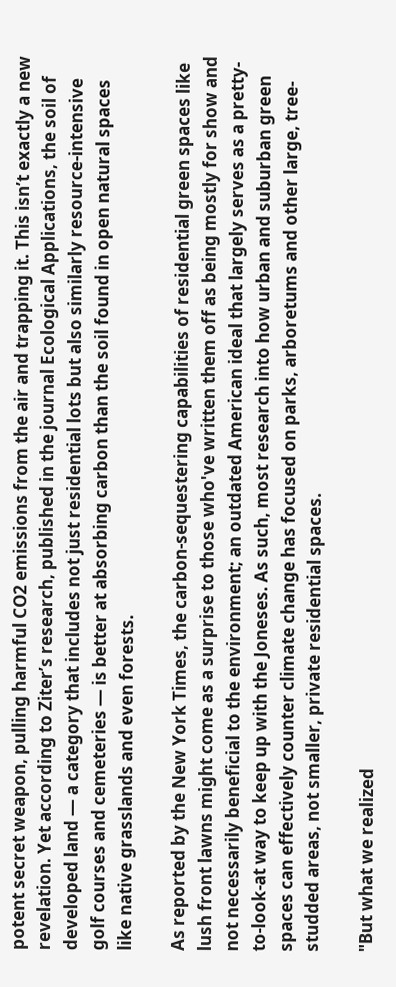potent secret weapon, pulling harmful CO2 emissions from the air and trapping it. This isn’t exactly a new revelation. Yet according to Ziter’s research, published in the journal Ecological Applications, the soil of developed land — a category that includes not just residential lots but also similarly resource-intensive golf courses and cemeteries — is better at absorbing carbon than the soil found in open natural spaces like native grasslands and even forests.

As reported by the New York Times, the carbon-sequestering capabilities of residential green spaces like lush front lawns might come as a surprise to those who've written them off as being mostly for show and not necessarily beneficial to the environment; an outdated American ideal that largely serves as a pretty-to-look-at way to keep up with the Joneses. As such, most research into how urban and suburban green spaces can effectively counter climate change has focused on parks, arboretums and other large, tree-studded areas, not smaller, private residential spaces.

"But what we realized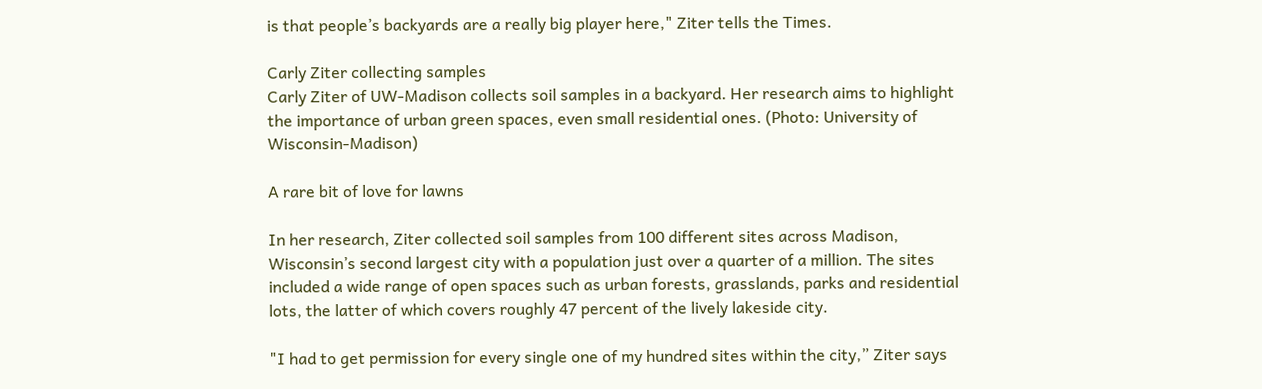is that people’s backyards are a really big player here," Ziter tells the Times.

Carly Ziter collecting samples
Carly Ziter of UW-Madison collects soil samples in a backyard. Her research aims to highlight the importance of urban green spaces, even small residential ones. (Photo: University of Wisconsin-Madison)

A rare bit of love for lawns

In her research, Ziter collected soil samples from 100 different sites across Madison, Wisconsin’s second largest city with a population just over a quarter of a million. The sites included a wide range of open spaces such as urban forests, grasslands, parks and residential lots, the latter of which covers roughly 47 percent of the lively lakeside city.

"I had to get permission for every single one of my hundred sites within the city,” Ziter says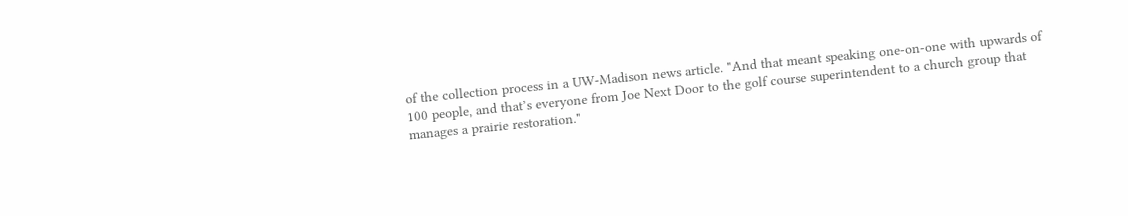of the collection process in a UW-Madison news article. "And that meant speaking one-on-one with upwards of 100 people, and that’s everyone from Joe Next Door to the golf course superintendent to a church group that manages a prairie restoration."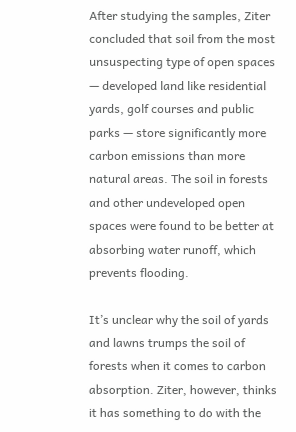After studying the samples, Ziter concluded that soil from the most unsuspecting type of open spaces — developed land like residential yards, golf courses and public parks — store significantly more carbon emissions than more natural areas. The soil in forests and other undeveloped open spaces were found to be better at absorbing water runoff, which prevents flooding.

It’s unclear why the soil of yards and lawns trumps the soil of forests when it comes to carbon absorption. Ziter, however, thinks it has something to do with the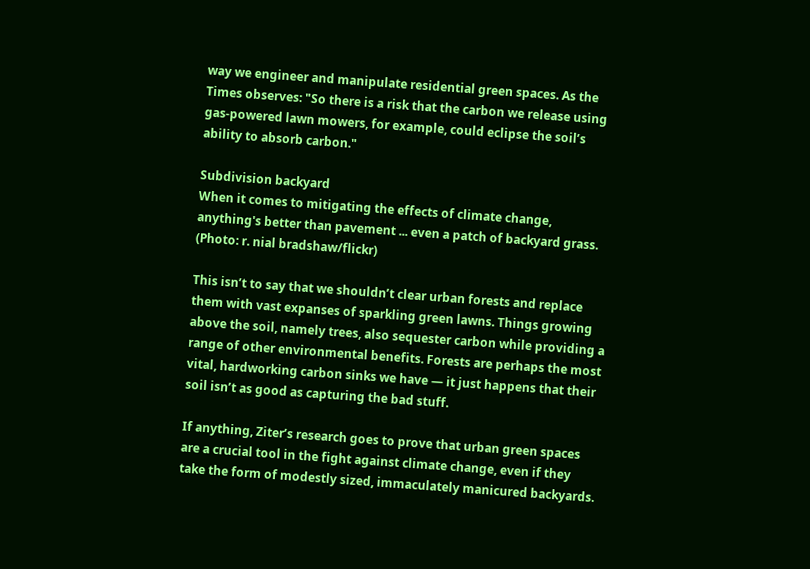way we engineer and manipulate residential green spaces. As the Times observes: "So there is a risk that the carbon we release using gas-powered lawn mowers, for example, could eclipse the soil’s ability to absorb carbon."

Subdivision backyard
When it comes to mitigating the effects of climate change, anything's better than pavement ... even a patch of backyard grass. (Photo: r. nial bradshaw/flickr)

This isn’t to say that we shouldn’t clear urban forests and replace them with vast expanses of sparkling green lawns. Things growing above the soil, namely trees, also sequester carbon while providing a range of other environmental benefits. Forests are perhaps the most vital, hardworking carbon sinks we have — it just happens that their soil isn’t as good as capturing the bad stuff.

If anything, Ziter’s research goes to prove that urban green spaces are a crucial tool in the fight against climate change, even if they take the form of modestly sized, immaculately manicured backyards.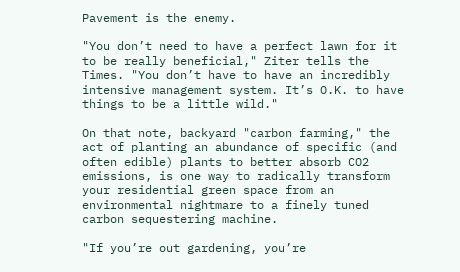Pavement is the enemy.

"You don’t need to have a perfect lawn for it to be really beneficial," Ziter tells the Times. "You don’t have to have an incredibly intensive management system. It’s O.K. to have things to be a little wild."

On that note, backyard "carbon farming," the act of planting an abundance of specific (and often edible) plants to better absorb CO2 emissions, is one way to radically transform your residential green space from an environmental nightmare to a finely tuned carbon sequestering machine.

"If you’re out gardening, you’re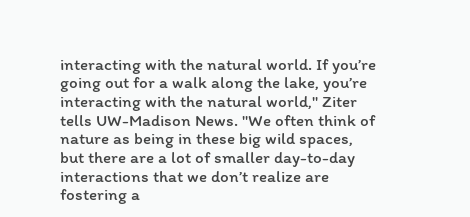interacting with the natural world. If you’re going out for a walk along the lake, you’re interacting with the natural world," Ziter tells UW-Madison News. "We often think of nature as being in these big wild spaces, but there are a lot of smaller day-to-day interactions that we don’t realize are fostering a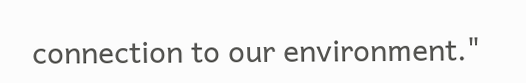connection to our environment."